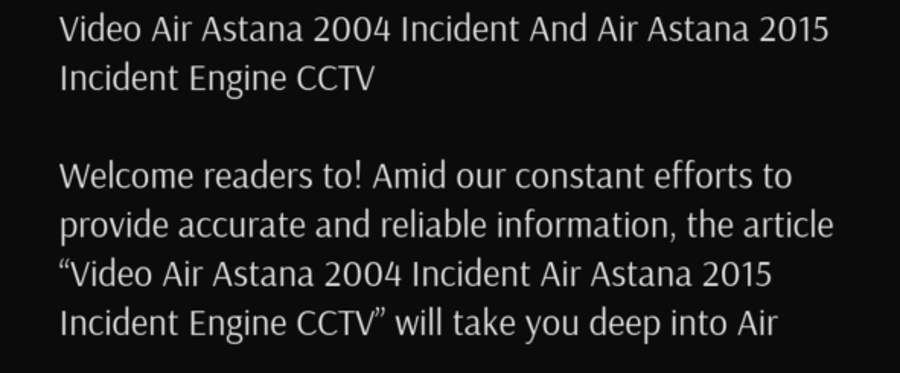Video Air Astana 2004 Incident And Air Astana 2015 Incident Engine CCTV

Welcome readers to! Amid our constant efforts to provide accurate and reliable information, the article “Video Air Astana 2004 Incident Air Astana 2015 Incident Engine CCTV” will take you deep into Air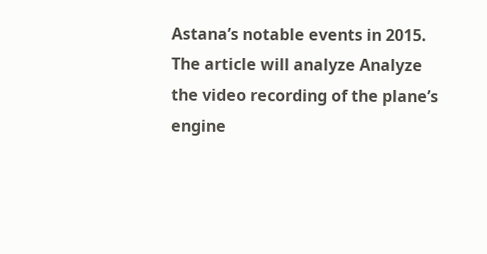Astana’s notable events in 2015. The article will analyze Analyze the video recording of the plane’s engine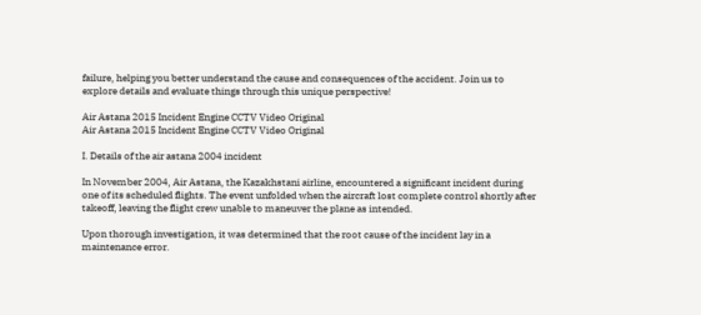failure, helping you better understand the cause and consequences of the accident. Join us to explore details and evaluate things through this unique perspective!

Air Astana 2015 Incident Engine CCTV Video Original
Air Astana 2015 Incident Engine CCTV Video Original

I. Details of the air astana 2004 incident

In November 2004, Air Astana, the Kazakhstani airline, encountered a significant incident during one of its scheduled flights. The event unfolded when the aircraft lost complete control shortly after takeoff, leaving the flight crew unable to maneuver the plane as intended.

Upon thorough investigation, it was determined that the root cause of the incident lay in a maintenance error.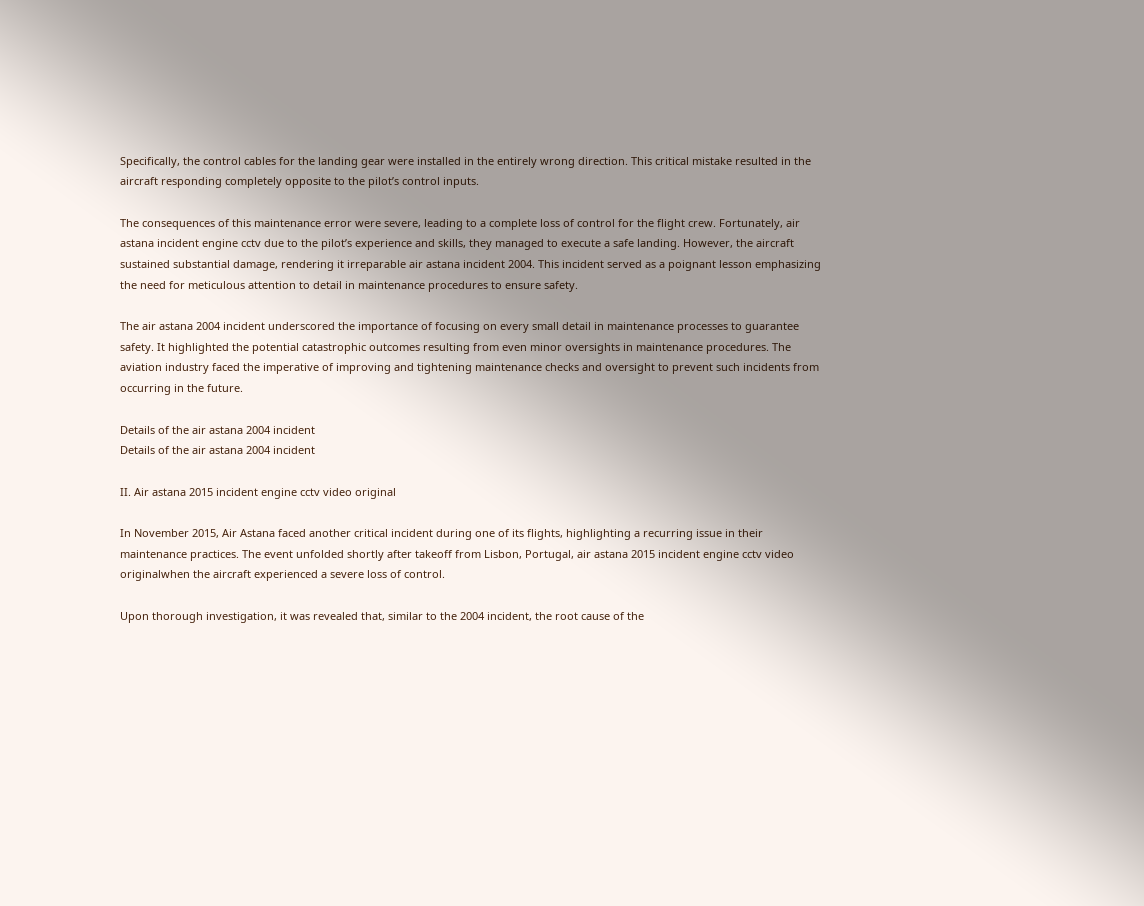Specifically, the control cables for the landing gear were installed in the entirely wrong direction. This critical mistake resulted in the aircraft responding completely opposite to the pilot’s control inputs.

The consequences of this maintenance error were severe, leading to a complete loss of control for the flight crew. Fortunately, air astana incident engine cctv due to the pilot’s experience and skills, they managed to execute a safe landing. However, the aircraft sustained substantial damage, rendering it irreparable air astana incident 2004. This incident served as a poignant lesson emphasizing the need for meticulous attention to detail in maintenance procedures to ensure safety.

The air astana 2004 incident underscored the importance of focusing on every small detail in maintenance processes to guarantee safety. It highlighted the potential catastrophic outcomes resulting from even minor oversights in maintenance procedures. The aviation industry faced the imperative of improving and tightening maintenance checks and oversight to prevent such incidents from occurring in the future.

Details of the air astana 2004 incident
Details of the air astana 2004 incident

II. Air astana 2015 incident engine cctv video original

In November 2015, Air Astana faced another critical incident during one of its flights, highlighting a recurring issue in their maintenance practices. The event unfolded shortly after takeoff from Lisbon, Portugal, air astana 2015 incident engine cctv video originalwhen the aircraft experienced a severe loss of control.

Upon thorough investigation, it was revealed that, similar to the 2004 incident, the root cause of the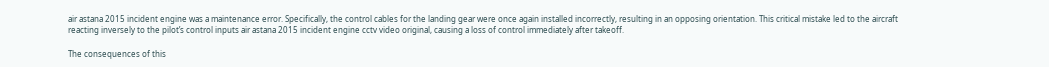air astana 2015 incident engine was a maintenance error. Specifically, the control cables for the landing gear were once again installed incorrectly, resulting in an opposing orientation. This critical mistake led to the aircraft reacting inversely to the pilot’s control inputs air astana 2015 incident engine cctv video original, causing a loss of control immediately after takeoff.

The consequences of this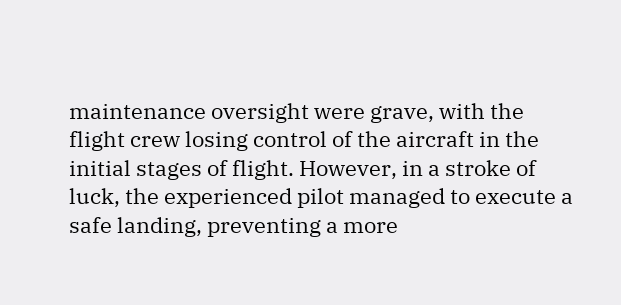maintenance oversight were grave, with the flight crew losing control of the aircraft in the initial stages of flight. However, in a stroke of luck, the experienced pilot managed to execute a safe landing, preventing a more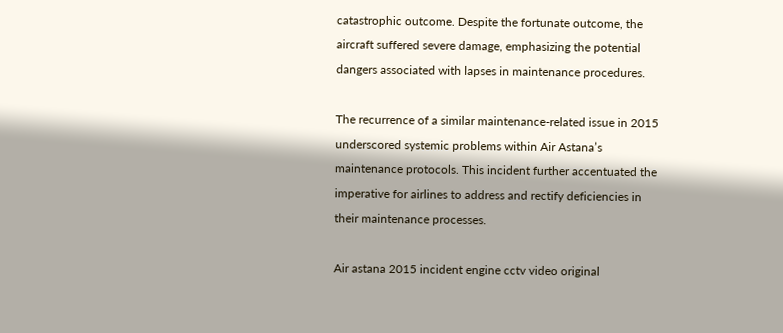catastrophic outcome. Despite the fortunate outcome, the aircraft suffered severe damage, emphasizing the potential dangers associated with lapses in maintenance procedures.

The recurrence of a similar maintenance-related issue in 2015 underscored systemic problems within Air Astana’s maintenance protocols. This incident further accentuated the imperative for airlines to address and rectify deficiencies in their maintenance processes.

Air astana 2015 incident engine cctv video original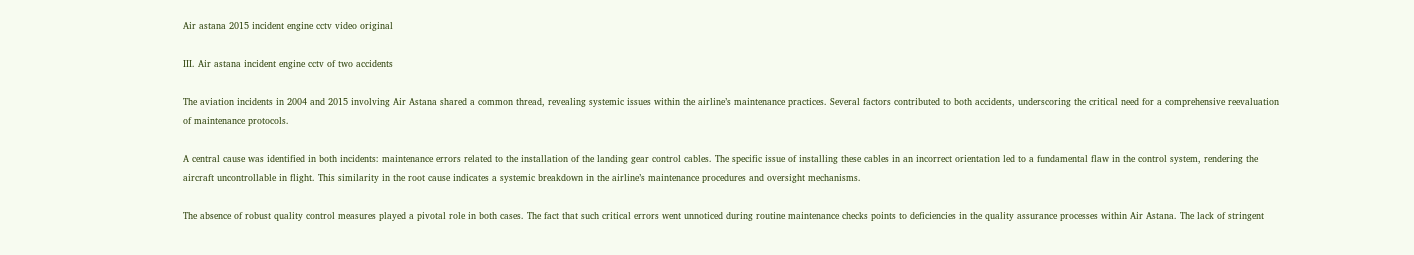Air astana 2015 incident engine cctv video original

III. Air astana incident engine cctv of two accidents

The aviation incidents in 2004 and 2015 involving Air Astana shared a common thread, revealing systemic issues within the airline’s maintenance practices. Several factors contributed to both accidents, underscoring the critical need for a comprehensive reevaluation of maintenance protocols.

A central cause was identified in both incidents: maintenance errors related to the installation of the landing gear control cables. The specific issue of installing these cables in an incorrect orientation led to a fundamental flaw in the control system, rendering the aircraft uncontrollable in flight. This similarity in the root cause indicates a systemic breakdown in the airline’s maintenance procedures and oversight mechanisms.

The absence of robust quality control measures played a pivotal role in both cases. The fact that such critical errors went unnoticed during routine maintenance checks points to deficiencies in the quality assurance processes within Air Astana. The lack of stringent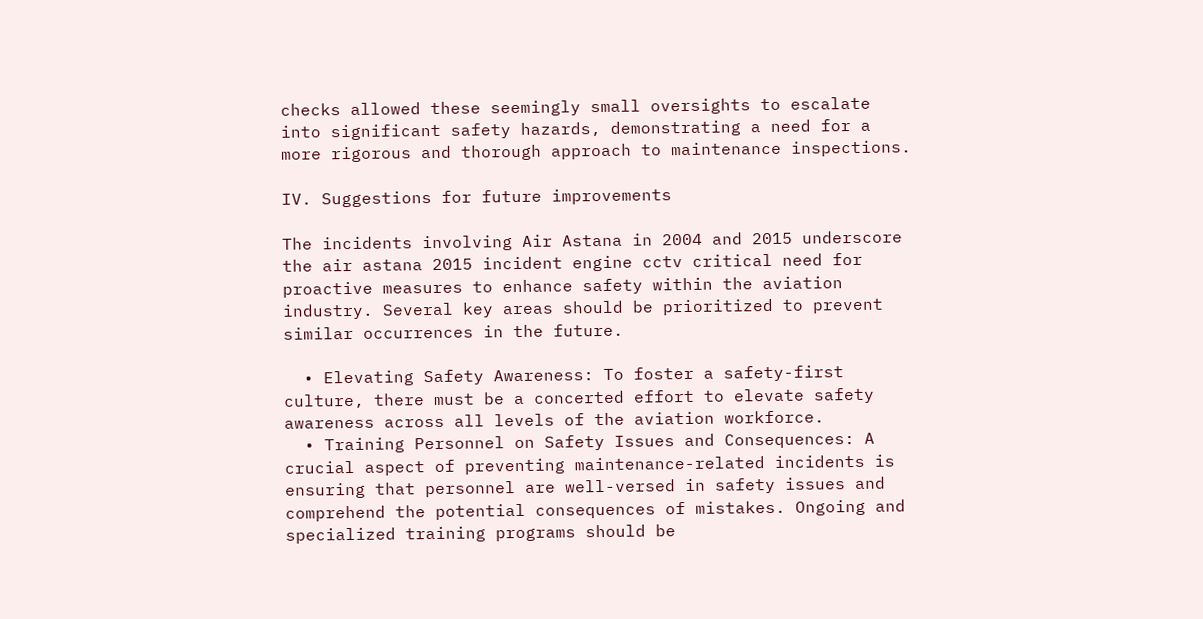checks allowed these seemingly small oversights to escalate into significant safety hazards, demonstrating a need for a more rigorous and thorough approach to maintenance inspections.

IV. Suggestions for future improvements

The incidents involving Air Astana in 2004 and 2015 underscore the air astana 2015 incident engine cctv critical need for proactive measures to enhance safety within the aviation industry. Several key areas should be prioritized to prevent similar occurrences in the future.

  • Elevating Safety Awareness: To foster a safety-first culture, there must be a concerted effort to elevate safety awareness across all levels of the aviation workforce.
  • Training Personnel on Safety Issues and Consequences: A crucial aspect of preventing maintenance-related incidents is ensuring that personnel are well-versed in safety issues and comprehend the potential consequences of mistakes. Ongoing and specialized training programs should be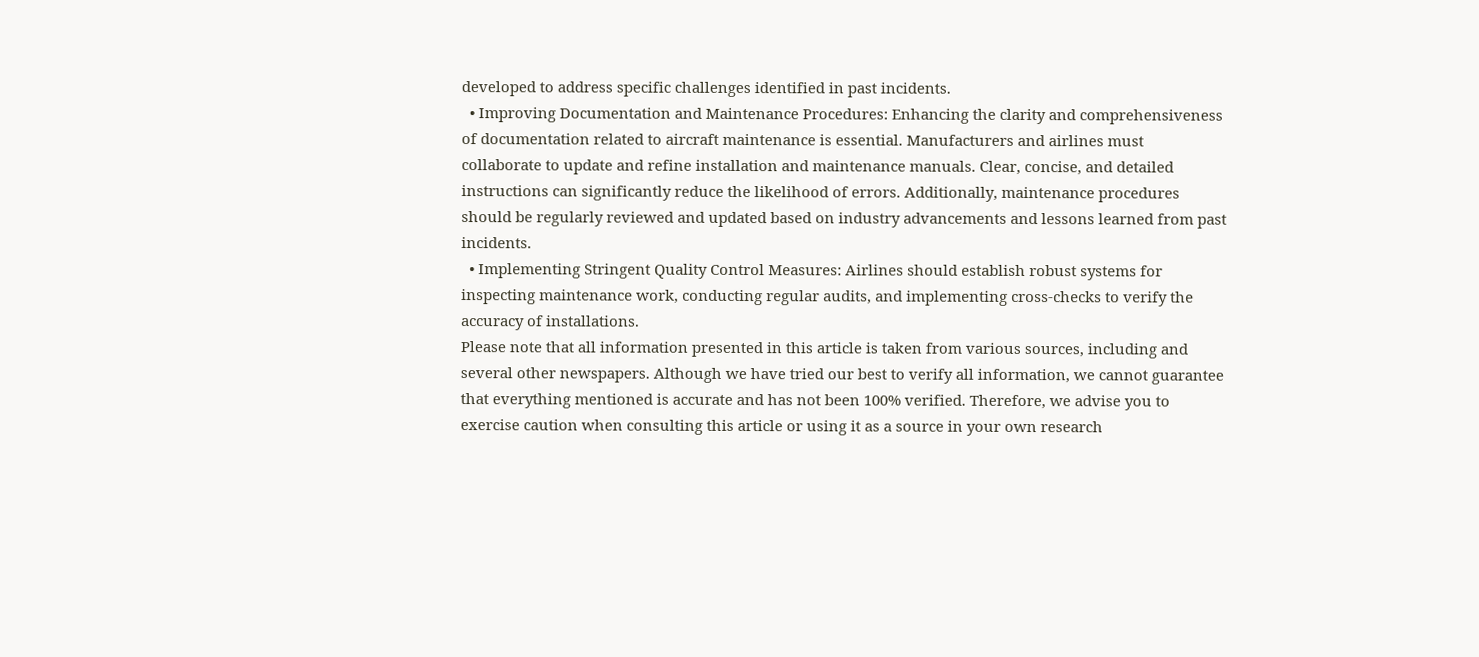developed to address specific challenges identified in past incidents.
  • Improving Documentation and Maintenance Procedures: Enhancing the clarity and comprehensiveness of documentation related to aircraft maintenance is essential. Manufacturers and airlines must collaborate to update and refine installation and maintenance manuals. Clear, concise, and detailed instructions can significantly reduce the likelihood of errors. Additionally, maintenance procedures should be regularly reviewed and updated based on industry advancements and lessons learned from past incidents.
  • Implementing Stringent Quality Control Measures: Airlines should establish robust systems for inspecting maintenance work, conducting regular audits, and implementing cross-checks to verify the accuracy of installations.
Please note that all information presented in this article is taken from various sources, including and several other newspapers. Although we have tried our best to verify all information, we cannot guarantee that everything mentioned is accurate and has not been 100% verified. Therefore, we advise you to exercise caution when consulting this article or using it as a source in your own research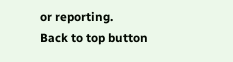or reporting.
Back to top button